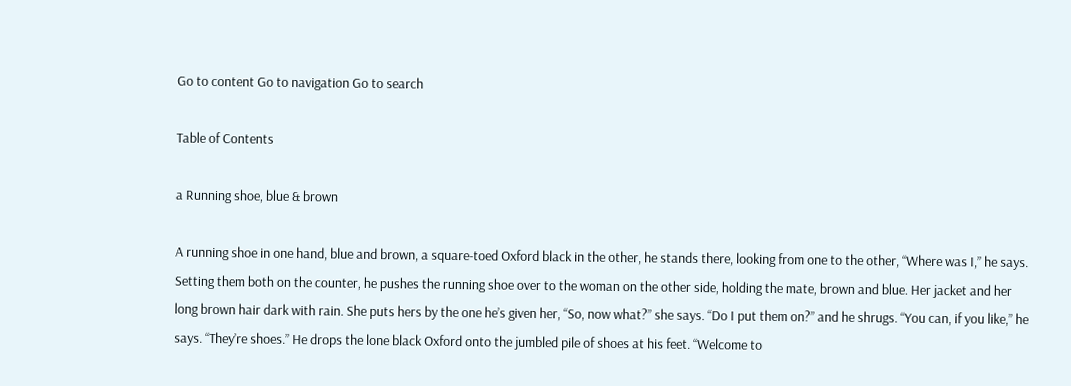Go to content Go to navigation Go to search

Table of Contents

a Running shoe, blue & brown

A running shoe in one hand, blue and brown, a square-toed Oxford black in the other, he stands there, looking from one to the other, “Where was I,” he says. Setting them both on the counter, he pushes the running shoe over to the woman on the other side, holding the mate, brown and blue. Her jacket and her long brown hair dark with rain. She puts hers by the one he’s given her, “So, now what?” she says. “Do I put them on?” and he shrugs. “You can, if you like,” he says. “They’re shoes.” He drops the lone black Oxford onto the jumbled pile of shoes at his feet. “Welcome to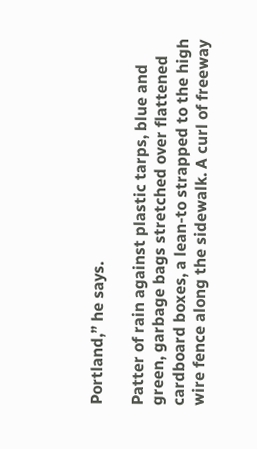Portland,” he says.

Patter of rain against plastic tarps, blue and green, garbage bags stretched over flattened cardboard boxes, a lean-to strapped to the high wire fence along the sidewalk. A curl of freeway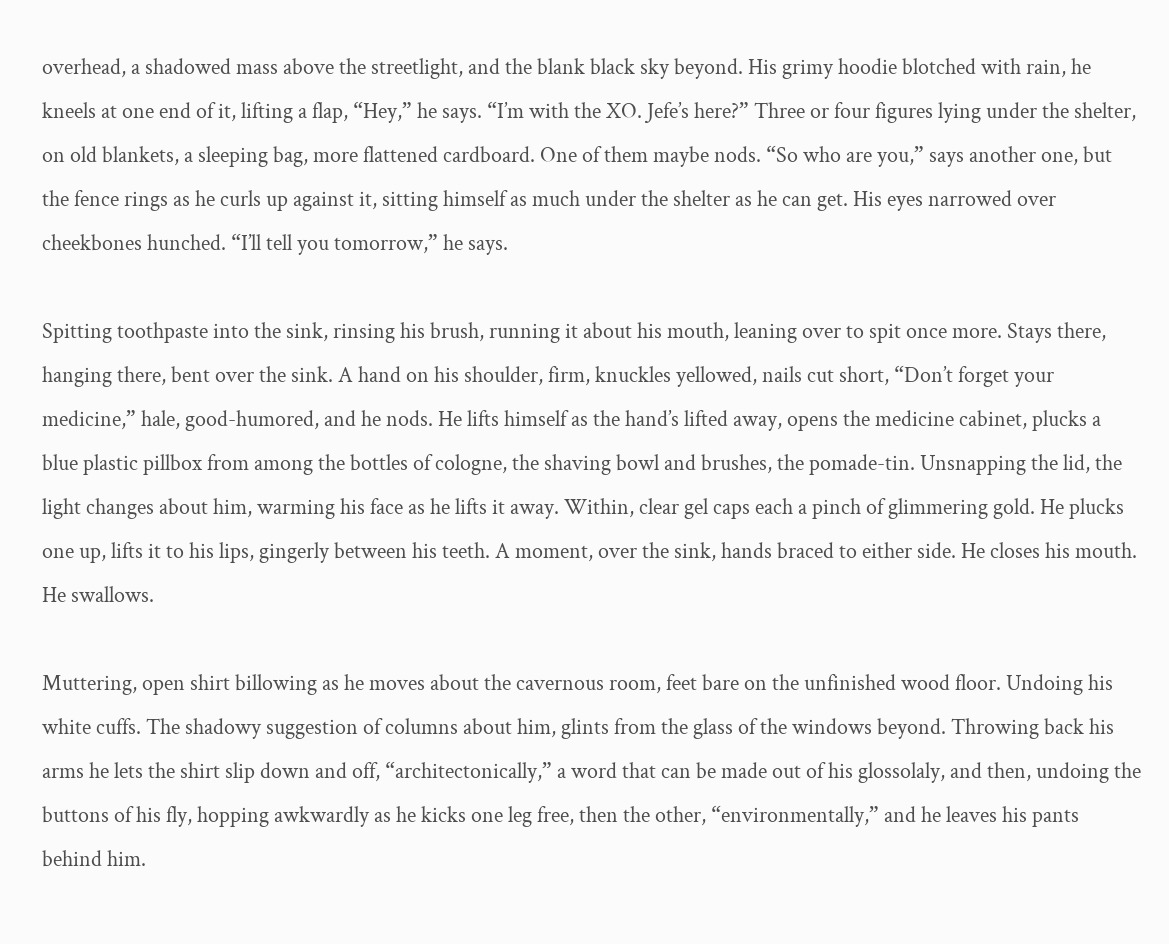overhead, a shadowed mass above the streetlight, and the blank black sky beyond. His grimy hoodie blotched with rain, he kneels at one end of it, lifting a flap, “Hey,” he says. “I’m with the XO. Jefe’s here?” Three or four figures lying under the shelter, on old blankets, a sleeping bag, more flattened cardboard. One of them maybe nods. “So who are you,” says another one, but the fence rings as he curls up against it, sitting himself as much under the shelter as he can get. His eyes narrowed over cheekbones hunched. “I’ll tell you tomorrow,” he says.

Spitting toothpaste into the sink, rinsing his brush, running it about his mouth, leaning over to spit once more. Stays there, hanging there, bent over the sink. A hand on his shoulder, firm, knuckles yellowed, nails cut short, “Don’t forget your medicine,” hale, good-humored, and he nods. He lifts himself as the hand’s lifted away, opens the medicine cabinet, plucks a blue plastic pillbox from among the bottles of cologne, the shaving bowl and brushes, the pomade-tin. Unsnapping the lid, the light changes about him, warming his face as he lifts it away. Within, clear gel caps each a pinch of glimmering gold. He plucks one up, lifts it to his lips, gingerly between his teeth. A moment, over the sink, hands braced to either side. He closes his mouth. He swallows.

Muttering, open shirt billowing as he moves about the cavernous room, feet bare on the unfinished wood floor. Undoing his white cuffs. The shadowy suggestion of columns about him, glints from the glass of the windows beyond. Throwing back his arms he lets the shirt slip down and off, “architectonically,” a word that can be made out of his glossolaly, and then, undoing the buttons of his fly, hopping awkwardly as he kicks one leg free, then the other, “environmentally,” and he leaves his pants behind him.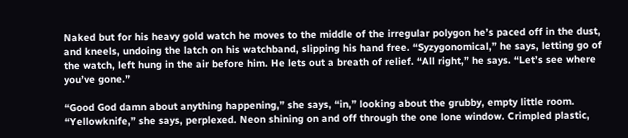Naked but for his heavy gold watch he moves to the middle of the irregular polygon he’s paced off in the dust, and kneels, undoing the latch on his watchband, slipping his hand free. “Syzygonomical,” he says, letting go of the watch, left hung in the air before him. He lets out a breath of relief. “All right,” he says. “Let’s see where you’ve gone.”

“Good God damn about anything happening,” she says, “in,” looking about the grubby, empty little room. “Yellowknife,” she says, perplexed. Neon shining on and off through the one lone window. Crimpled plastic,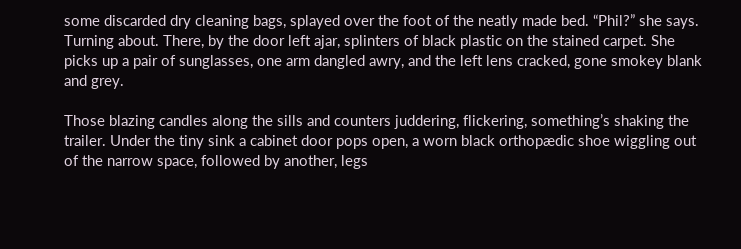some discarded dry cleaning bags, splayed over the foot of the neatly made bed. “Phil?” she says. Turning about. There, by the door left ajar, splinters of black plastic on the stained carpet. She picks up a pair of sunglasses, one arm dangled awry, and the left lens cracked, gone smokey blank and grey.

Those blazing candles along the sills and counters juddering, flickering, something’s shaking the trailer. Under the tiny sink a cabinet door pops open, a worn black orthopædic shoe wiggling out of the narrow space, followed by another, legs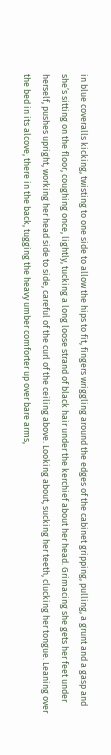in blue coveralls kicking, twisting to one side to allow the hips to fit, fingers wriggling around the edges of the cabinet gripping, pulling, a grunt and a gasp and she’s sitting on the floor, coughing once, lightly, tucking a long loose strand of black hair under the kerchief about her head. Grimacing she gets her feet under herself, pushes upright, working her head side to side, careful of the curl of the ceiling above. Looking about, sucking her teeth, clucking her tongue. Leaning over the bed in its alcove, there in the back, tugging the heavy umber comforter up over bare arms,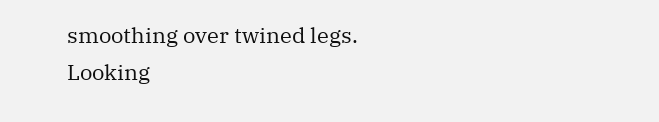smoothing over twined legs. Looking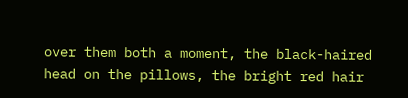over them both a moment, the black-haired head on the pillows, the bright red hair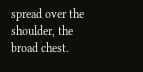spread over the shoulder, the broad chest.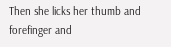Then she licks her thumb and forefinger and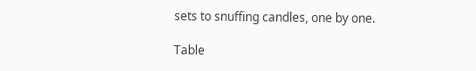sets to snuffing candles, one by one.

Table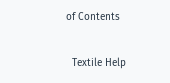of Contents

  Textile Help